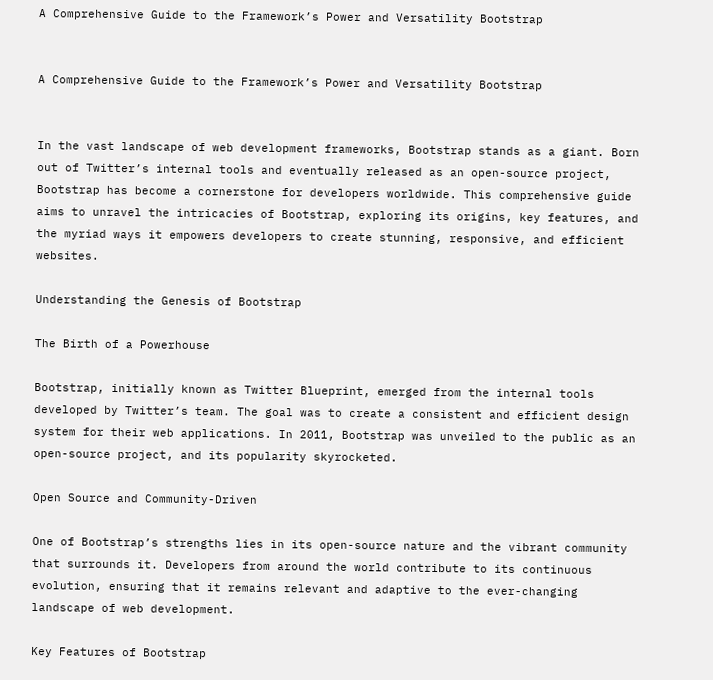A Comprehensive Guide to the Framework’s Power and Versatility Bootstrap


A Comprehensive Guide to the Framework’s Power and Versatility Bootstrap


In the vast landscape of web development frameworks, Bootstrap stands as a giant. Born out of Twitter’s internal tools and eventually released as an open-source project, Bootstrap has become a cornerstone for developers worldwide. This comprehensive guide aims to unravel the intricacies of Bootstrap, exploring its origins, key features, and the myriad ways it empowers developers to create stunning, responsive, and efficient websites.

Understanding the Genesis of Bootstrap

The Birth of a Powerhouse

Bootstrap, initially known as Twitter Blueprint, emerged from the internal tools developed by Twitter’s team. The goal was to create a consistent and efficient design system for their web applications. In 2011, Bootstrap was unveiled to the public as an open-source project, and its popularity skyrocketed.

Open Source and Community-Driven

One of Bootstrap’s strengths lies in its open-source nature and the vibrant community that surrounds it. Developers from around the world contribute to its continuous evolution, ensuring that it remains relevant and adaptive to the ever-changing landscape of web development.

Key Features of Bootstrap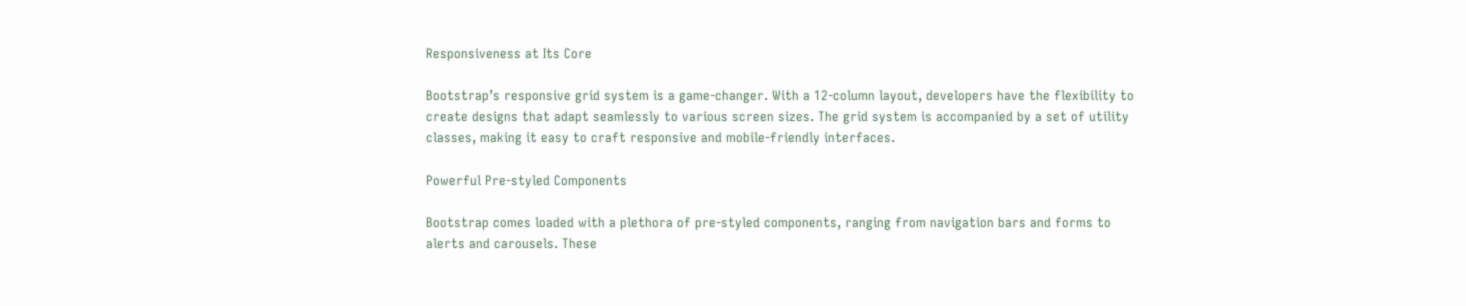Responsiveness at Its Core

Bootstrap’s responsive grid system is a game-changer. With a 12-column layout, developers have the flexibility to create designs that adapt seamlessly to various screen sizes. The grid system is accompanied by a set of utility classes, making it easy to craft responsive and mobile-friendly interfaces.

Powerful Pre-styled Components

Bootstrap comes loaded with a plethora of pre-styled components, ranging from navigation bars and forms to alerts and carousels. These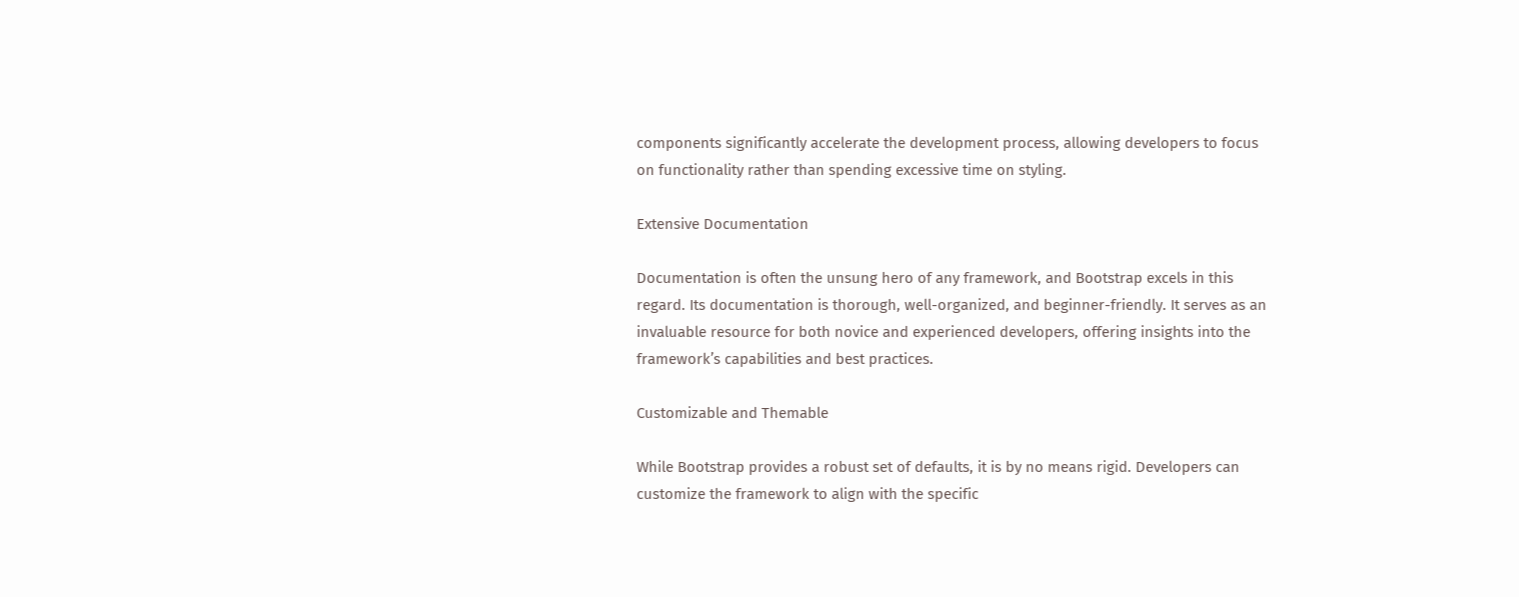components significantly accelerate the development process, allowing developers to focus on functionality rather than spending excessive time on styling.

Extensive Documentation

Documentation is often the unsung hero of any framework, and Bootstrap excels in this regard. Its documentation is thorough, well-organized, and beginner-friendly. It serves as an invaluable resource for both novice and experienced developers, offering insights into the framework’s capabilities and best practices.

Customizable and Themable

While Bootstrap provides a robust set of defaults, it is by no means rigid. Developers can customize the framework to align with the specific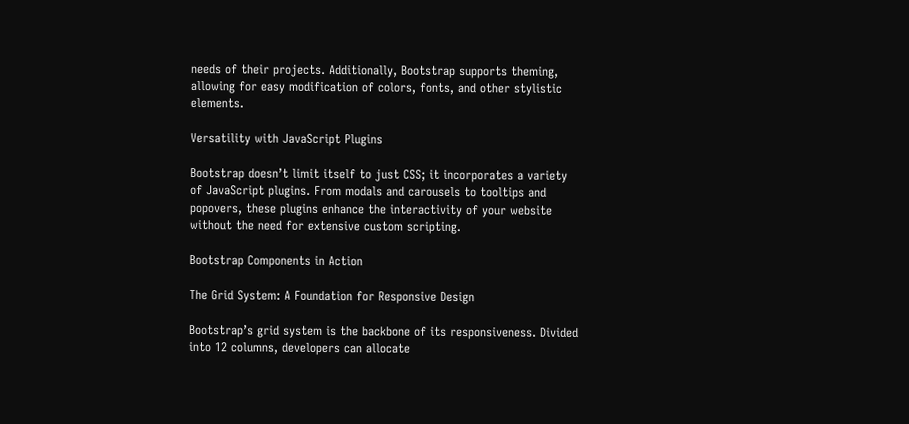needs of their projects. Additionally, Bootstrap supports theming, allowing for easy modification of colors, fonts, and other stylistic elements.

Versatility with JavaScript Plugins

Bootstrap doesn’t limit itself to just CSS; it incorporates a variety of JavaScript plugins. From modals and carousels to tooltips and popovers, these plugins enhance the interactivity of your website without the need for extensive custom scripting.

Bootstrap Components in Action

The Grid System: A Foundation for Responsive Design

Bootstrap’s grid system is the backbone of its responsiveness. Divided into 12 columns, developers can allocate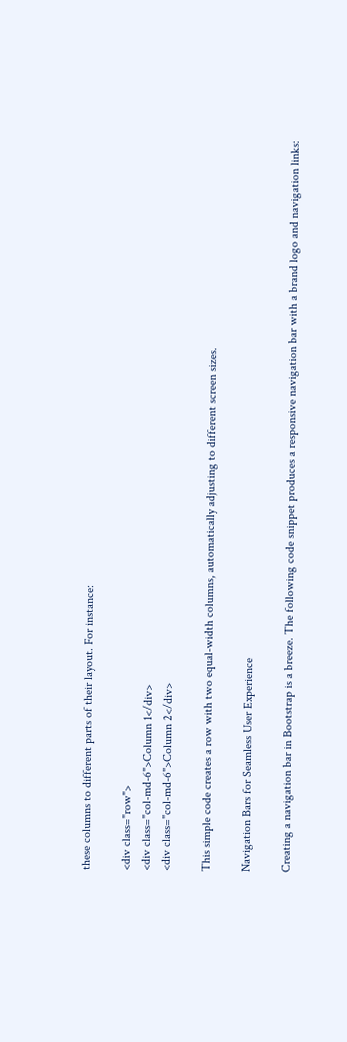these columns to different parts of their layout. For instance:

<div class="row">
<div class="col-md-6">Column 1</div>
<div class="col-md-6">Column 2</div>

This simple code creates a row with two equal-width columns, automatically adjusting to different screen sizes.

Navigation Bars for Seamless User Experience

Creating a navigation bar in Bootstrap is a breeze. The following code snippet produces a responsive navigation bar with a brand logo and navigation links: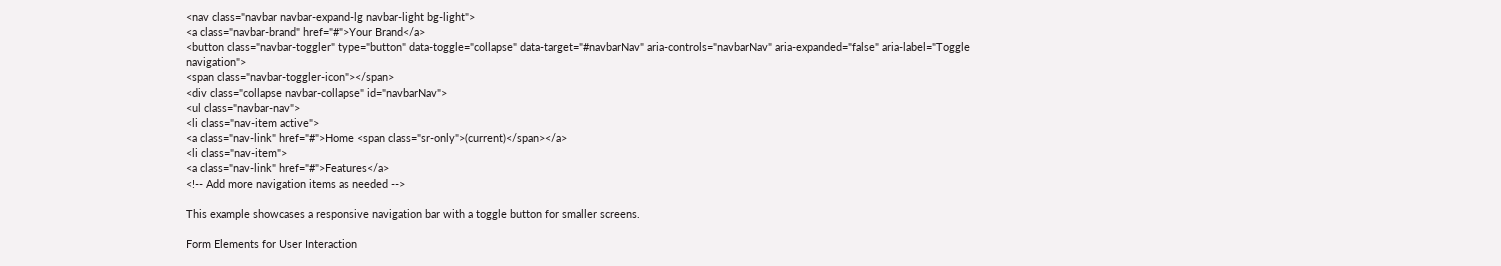<nav class="navbar navbar-expand-lg navbar-light bg-light">
<a class="navbar-brand" href="#">Your Brand</a>
<button class="navbar-toggler" type="button" data-toggle="collapse" data-target="#navbarNav" aria-controls="navbarNav" aria-expanded="false" aria-label="Toggle navigation">
<span class="navbar-toggler-icon"></span>
<div class="collapse navbar-collapse" id="navbarNav">
<ul class="navbar-nav">
<li class="nav-item active">
<a class="nav-link" href="#">Home <span class="sr-only">(current)</span></a>
<li class="nav-item">
<a class="nav-link" href="#">Features</a>
<!-- Add more navigation items as needed -->

This example showcases a responsive navigation bar with a toggle button for smaller screens.

Form Elements for User Interaction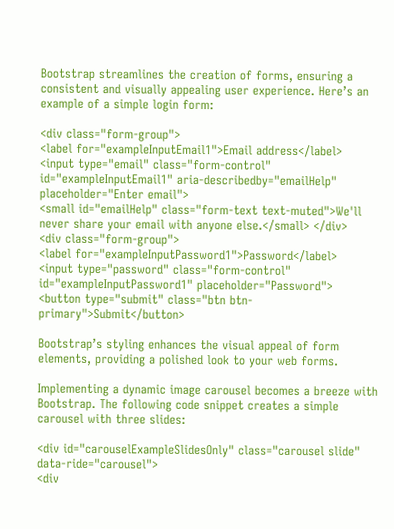Bootstrap streamlines the creation of forms, ensuring a consistent and visually appealing user experience. Here’s an example of a simple login form:

<div class="form-group">
<label for="exampleInputEmail1">Email address</label>
<input type="email" class="form-control" id="exampleInputEmail1" aria-describedby="emailHelp" placeholder="Enter email">
<small id="emailHelp" class="form-text text-muted">We'll never share your email with anyone else.</small> </div>
<div class="form-group">
<label for="exampleInputPassword1">Password</label>
<input type="password" class="form-control" id="exampleInputPassword1" placeholder="Password">
<button type="submit" class="btn btn-primary">Submit</button>

Bootstrap’s styling enhances the visual appeal of form elements, providing a polished look to your web forms.

Implementing a dynamic image carousel becomes a breeze with Bootstrap. The following code snippet creates a simple carousel with three slides:

<div id="carouselExampleSlidesOnly" class="carousel slide" data-ride="carousel">
<div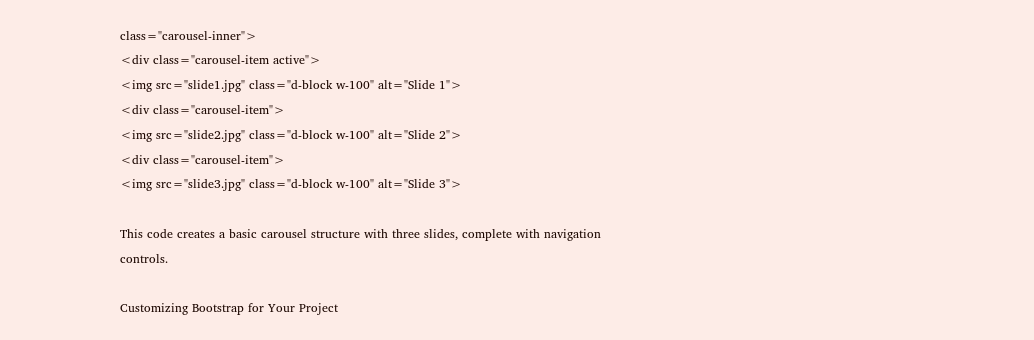class="carousel-inner">
<div class="carousel-item active">
<img src="slide1.jpg" class="d-block w-100" alt="Slide 1">
<div class="carousel-item">
<img src="slide2.jpg" class="d-block w-100" alt="Slide 2">
<div class="carousel-item">
<img src="slide3.jpg" class="d-block w-100" alt="Slide 3">

This code creates a basic carousel structure with three slides, complete with navigation controls.

Customizing Bootstrap for Your Project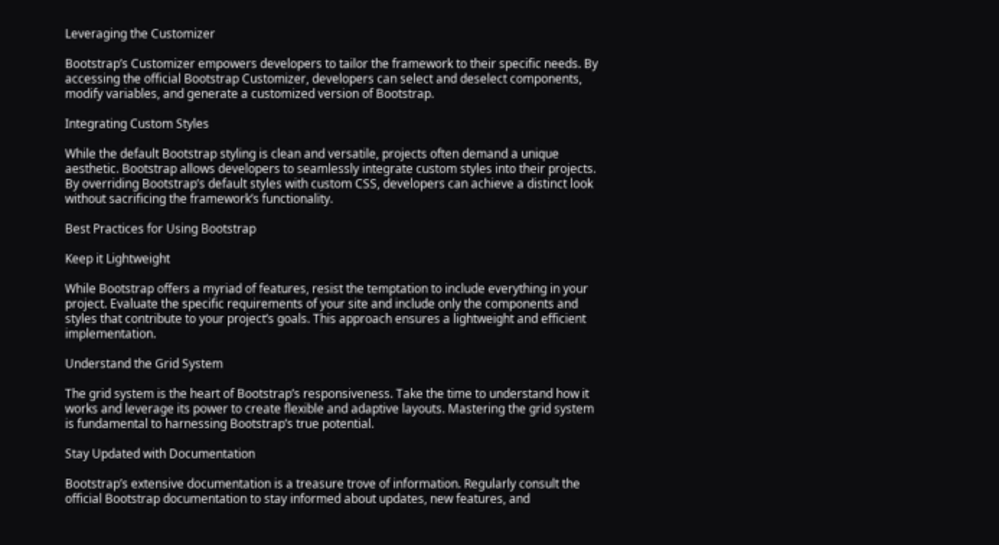Leveraging the Customizer

Bootstrap’s Customizer empowers developers to tailor the framework to their specific needs. By accessing the official Bootstrap Customizer, developers can select and deselect components, modify variables, and generate a customized version of Bootstrap.

Integrating Custom Styles

While the default Bootstrap styling is clean and versatile, projects often demand a unique aesthetic. Bootstrap allows developers to seamlessly integrate custom styles into their projects. By overriding Bootstrap’s default styles with custom CSS, developers can achieve a distinct look without sacrificing the framework’s functionality.

Best Practices for Using Bootstrap

Keep it Lightweight

While Bootstrap offers a myriad of features, resist the temptation to include everything in your project. Evaluate the specific requirements of your site and include only the components and styles that contribute to your project’s goals. This approach ensures a lightweight and efficient implementation.

Understand the Grid System

The grid system is the heart of Bootstrap’s responsiveness. Take the time to understand how it works and leverage its power to create flexible and adaptive layouts. Mastering the grid system is fundamental to harnessing Bootstrap’s true potential.

Stay Updated with Documentation

Bootstrap’s extensive documentation is a treasure trove of information. Regularly consult the official Bootstrap documentation to stay informed about updates, new features, and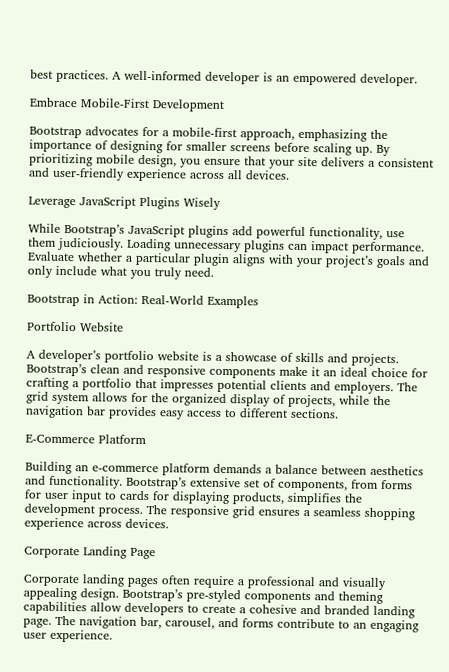best practices. A well-informed developer is an empowered developer.

Embrace Mobile-First Development

Bootstrap advocates for a mobile-first approach, emphasizing the importance of designing for smaller screens before scaling up. By prioritizing mobile design, you ensure that your site delivers a consistent and user-friendly experience across all devices.

Leverage JavaScript Plugins Wisely

While Bootstrap’s JavaScript plugins add powerful functionality, use them judiciously. Loading unnecessary plugins can impact performance. Evaluate whether a particular plugin aligns with your project’s goals and only include what you truly need.

Bootstrap in Action: Real-World Examples

Portfolio Website

A developer’s portfolio website is a showcase of skills and projects. Bootstrap’s clean and responsive components make it an ideal choice for crafting a portfolio that impresses potential clients and employers. The grid system allows for the organized display of projects, while the navigation bar provides easy access to different sections.

E-Commerce Platform

Building an e-commerce platform demands a balance between aesthetics and functionality. Bootstrap’s extensive set of components, from forms for user input to cards for displaying products, simplifies the development process. The responsive grid ensures a seamless shopping experience across devices.

Corporate Landing Page

Corporate landing pages often require a professional and visually appealing design. Bootstrap’s pre-styled components and theming capabilities allow developers to create a cohesive and branded landing page. The navigation bar, carousel, and forms contribute to an engaging user experience.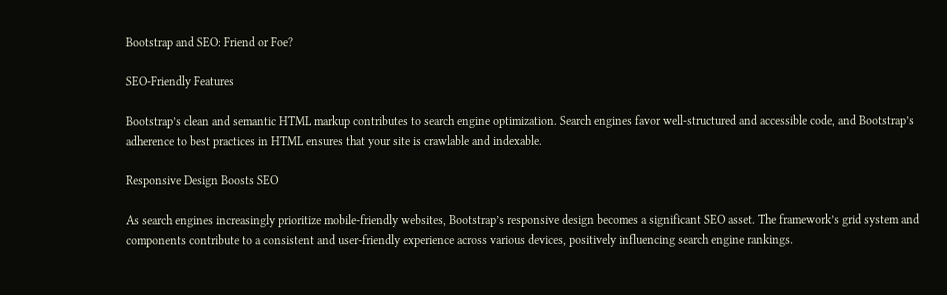Bootstrap and SEO: Friend or Foe?

SEO-Friendly Features

Bootstrap’s clean and semantic HTML markup contributes to search engine optimization. Search engines favor well-structured and accessible code, and Bootstrap’s adherence to best practices in HTML ensures that your site is crawlable and indexable.

Responsive Design Boosts SEO

As search engines increasingly prioritize mobile-friendly websites, Bootstrap’s responsive design becomes a significant SEO asset. The framework’s grid system and components contribute to a consistent and user-friendly experience across various devices, positively influencing search engine rankings.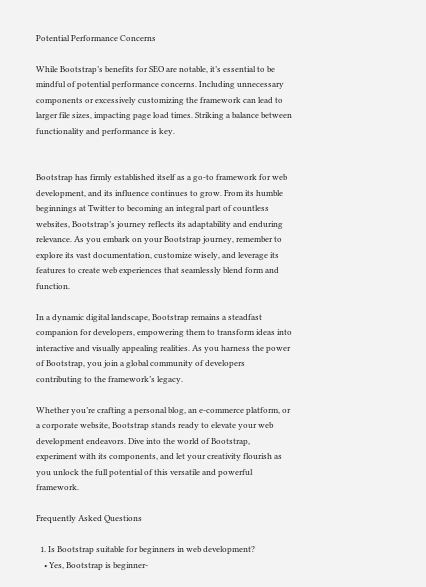Potential Performance Concerns

While Bootstrap’s benefits for SEO are notable, it’s essential to be mindful of potential performance concerns. Including unnecessary components or excessively customizing the framework can lead to larger file sizes, impacting page load times. Striking a balance between functionality and performance is key.


Bootstrap has firmly established itself as a go-to framework for web development, and its influence continues to grow. From its humble beginnings at Twitter to becoming an integral part of countless websites, Bootstrap’s journey reflects its adaptability and enduring relevance. As you embark on your Bootstrap journey, remember to explore its vast documentation, customize wisely, and leverage its features to create web experiences that seamlessly blend form and function.

In a dynamic digital landscape, Bootstrap remains a steadfast companion for developers, empowering them to transform ideas into interactive and visually appealing realities. As you harness the power of Bootstrap, you join a global community of developers contributing to the framework’s legacy.

Whether you’re crafting a personal blog, an e-commerce platform, or a corporate website, Bootstrap stands ready to elevate your web development endeavors. Dive into the world of Bootstrap, experiment with its components, and let your creativity flourish as you unlock the full potential of this versatile and powerful framework.

Frequently Asked Questions

  1. Is Bootstrap suitable for beginners in web development?
    • Yes, Bootstrap is beginner-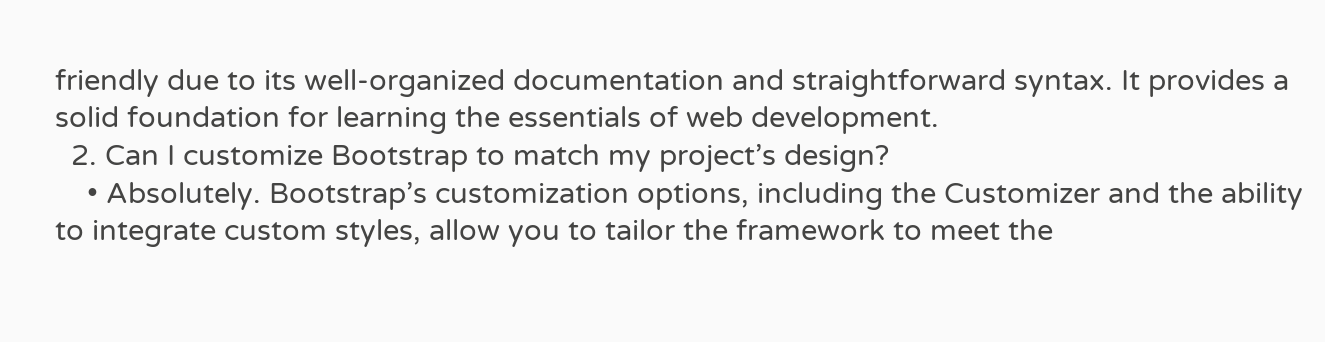friendly due to its well-organized documentation and straightforward syntax. It provides a solid foundation for learning the essentials of web development.
  2. Can I customize Bootstrap to match my project’s design?
    • Absolutely. Bootstrap’s customization options, including the Customizer and the ability to integrate custom styles, allow you to tailor the framework to meet the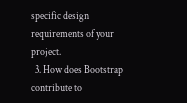specific design requirements of your project.
  3. How does Bootstrap contribute to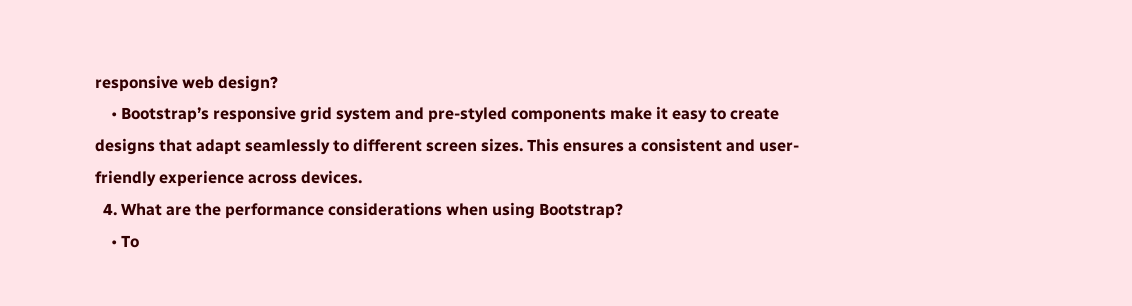responsive web design?
    • Bootstrap’s responsive grid system and pre-styled components make it easy to create designs that adapt seamlessly to different screen sizes. This ensures a consistent and user-friendly experience across devices.
  4. What are the performance considerations when using Bootstrap?
    • To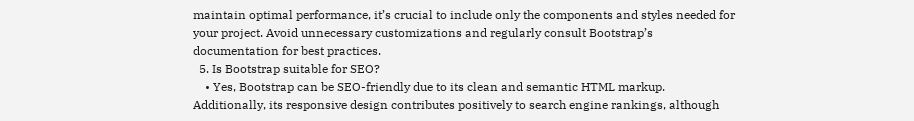maintain optimal performance, it’s crucial to include only the components and styles needed for your project. Avoid unnecessary customizations and regularly consult Bootstrap’s documentation for best practices.
  5. Is Bootstrap suitable for SEO?
    • Yes, Bootstrap can be SEO-friendly due to its clean and semantic HTML markup. Additionally, its responsive design contributes positively to search engine rankings, although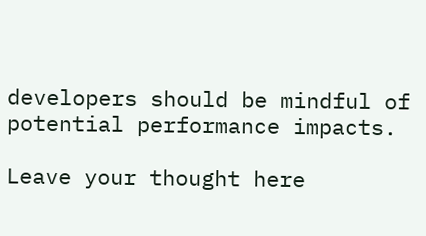developers should be mindful of potential performance impacts.

Leave your thought here